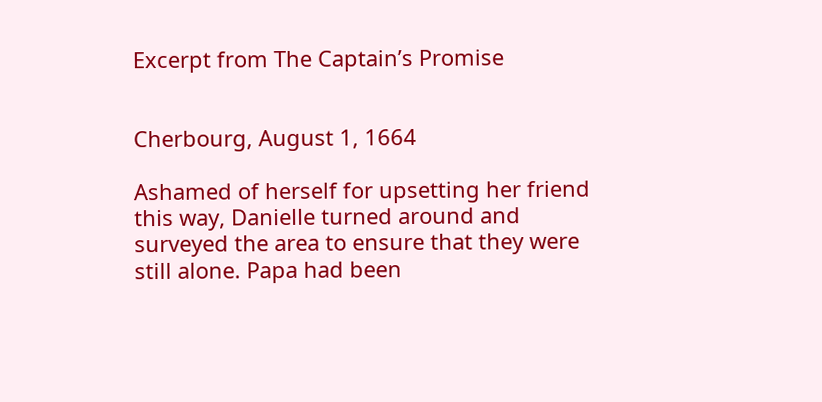Excerpt from The Captain’s Promise


Cherbourg, August 1, 1664

Ashamed of herself for upsetting her friend this way, Danielle turned around and surveyed the area to ensure that they were still alone. Papa had been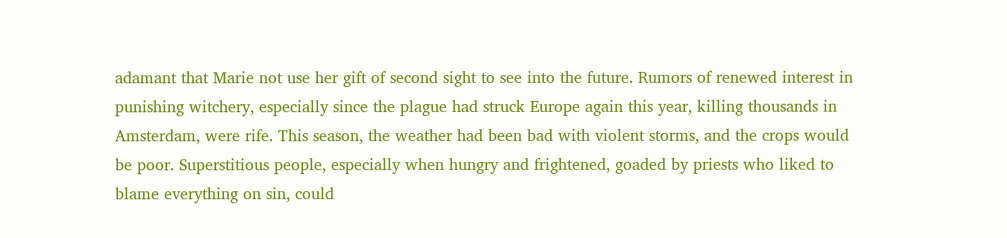adamant that Marie not use her gift of second sight to see into the future. Rumors of renewed interest in punishing witchery, especially since the plague had struck Europe again this year, killing thousands in Amsterdam, were rife. This season, the weather had been bad with violent storms, and the crops would be poor. Superstitious people, especially when hungry and frightened, goaded by priests who liked to blame everything on sin, could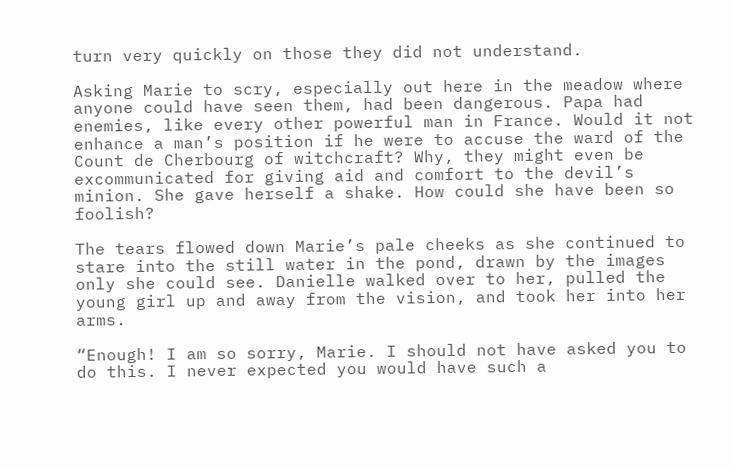turn very quickly on those they did not understand.

Asking Marie to scry, especially out here in the meadow where anyone could have seen them, had been dangerous. Papa had enemies, like every other powerful man in France. Would it not enhance a man’s position if he were to accuse the ward of the Count de Cherbourg of witchcraft? Why, they might even be excommunicated for giving aid and comfort to the devil’s minion. She gave herself a shake. How could she have been so foolish?

The tears flowed down Marie’s pale cheeks as she continued to stare into the still water in the pond, drawn by the images only she could see. Danielle walked over to her, pulled the young girl up and away from the vision, and took her into her arms.

“Enough! I am so sorry, Marie. I should not have asked you to do this. I never expected you would have such a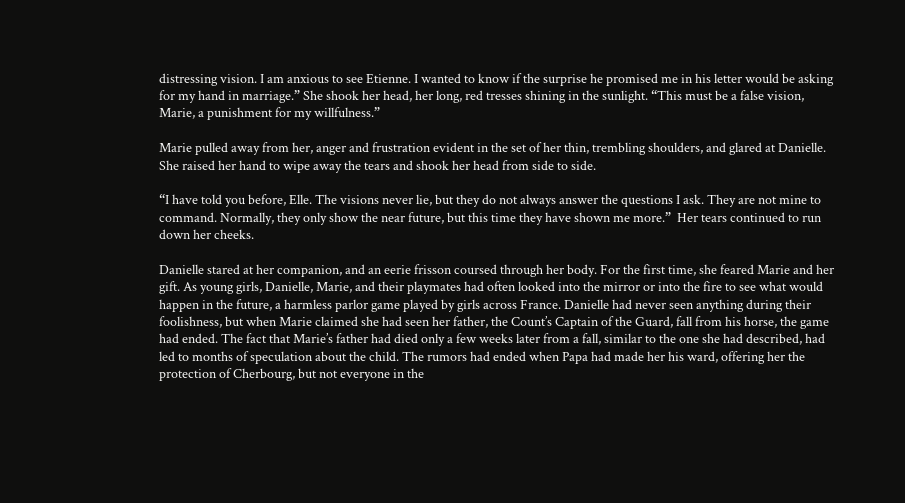distressing vision. I am anxious to see Etienne. I wanted to know if the surprise he promised me in his letter would be asking for my hand in marriage.” She shook her head, her long, red tresses shining in the sunlight. “This must be a false vision, Marie, a punishment for my willfulness.”

Marie pulled away from her, anger and frustration evident in the set of her thin, trembling shoulders, and glared at Danielle. She raised her hand to wipe away the tears and shook her head from side to side.

“I have told you before, Elle. The visions never lie, but they do not always answer the questions I ask. They are not mine to command. Normally, they only show the near future, but this time they have shown me more.”  Her tears continued to run down her cheeks.

Danielle stared at her companion, and an eerie frisson coursed through her body. For the first time, she feared Marie and her gift. As young girls, Danielle, Marie, and their playmates had often looked into the mirror or into the fire to see what would happen in the future, a harmless parlor game played by girls across France. Danielle had never seen anything during their foolishness, but when Marie claimed she had seen her father, the Count’s Captain of the Guard, fall from his horse, the game had ended. The fact that Marie’s father had died only a few weeks later from a fall, similar to the one she had described, had led to months of speculation about the child. The rumors had ended when Papa had made her his ward, offering her the protection of Cherbourg, but not everyone in the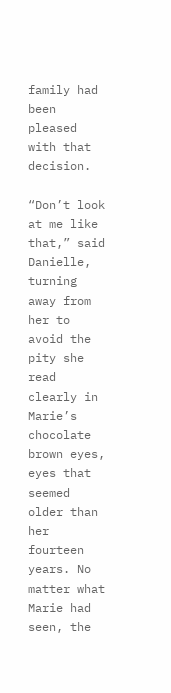family had been pleased with that decision.

“Don’t look at me like that,” said Danielle, turning away from her to avoid the pity she read clearly in Marie’s chocolate brown eyes, eyes that seemed older than her fourteen years. No matter what Marie had seen, the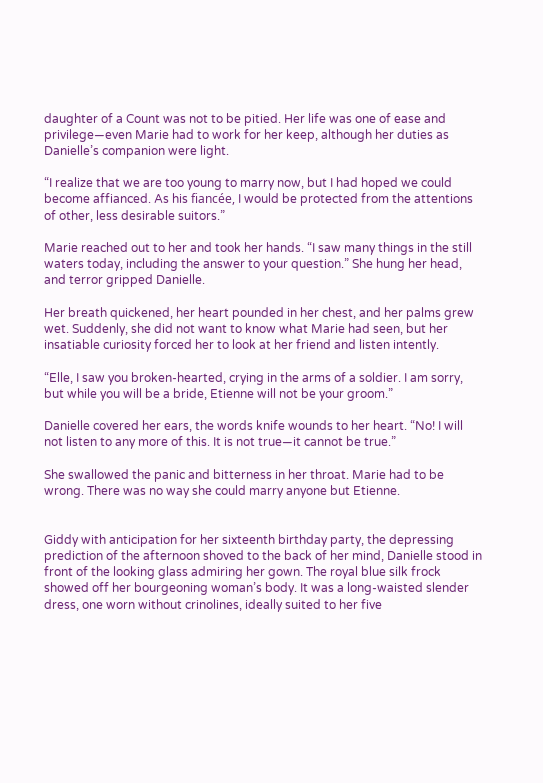daughter of a Count was not to be pitied. Her life was one of ease and privilege—even Marie had to work for her keep, although her duties as Danielle’s companion were light.

“I realize that we are too young to marry now, but I had hoped we could become affianced. As his fiancée, I would be protected from the attentions of other, less desirable suitors.”

Marie reached out to her and took her hands. “I saw many things in the still waters today, including the answer to your question.” She hung her head, and terror gripped Danielle.

Her breath quickened, her heart pounded in her chest, and her palms grew wet. Suddenly, she did not want to know what Marie had seen, but her insatiable curiosity forced her to look at her friend and listen intently.

“Elle, I saw you broken-hearted, crying in the arms of a soldier. I am sorry, but while you will be a bride, Etienne will not be your groom.”

Danielle covered her ears, the words knife wounds to her heart. “No! I will not listen to any more of this. It is not true—it cannot be true.”

She swallowed the panic and bitterness in her throat. Marie had to be wrong. There was no way she could marry anyone but Etienne.


Giddy with anticipation for her sixteenth birthday party, the depressing prediction of the afternoon shoved to the back of her mind, Danielle stood in front of the looking glass admiring her gown. The royal blue silk frock showed off her bourgeoning woman’s body. It was a long-waisted slender dress, one worn without crinolines, ideally suited to her five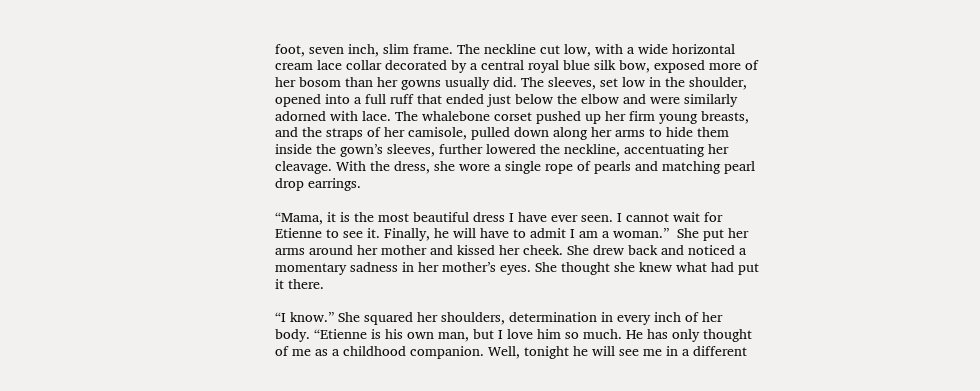foot, seven inch, slim frame. The neckline cut low, with a wide horizontal cream lace collar decorated by a central royal blue silk bow, exposed more of her bosom than her gowns usually did. The sleeves, set low in the shoulder, opened into a full ruff that ended just below the elbow and were similarly adorned with lace. The whalebone corset pushed up her firm young breasts, and the straps of her camisole, pulled down along her arms to hide them inside the gown’s sleeves, further lowered the neckline, accentuating her cleavage. With the dress, she wore a single rope of pearls and matching pearl drop earrings.

“Mama, it is the most beautiful dress I have ever seen. I cannot wait for Etienne to see it. Finally, he will have to admit I am a woman.”  She put her arms around her mother and kissed her cheek. She drew back and noticed a momentary sadness in her mother’s eyes. She thought she knew what had put it there.

“I know.” She squared her shoulders, determination in every inch of her body. “Etienne is his own man, but I love him so much. He has only thought of me as a childhood companion. Well, tonight he will see me in a different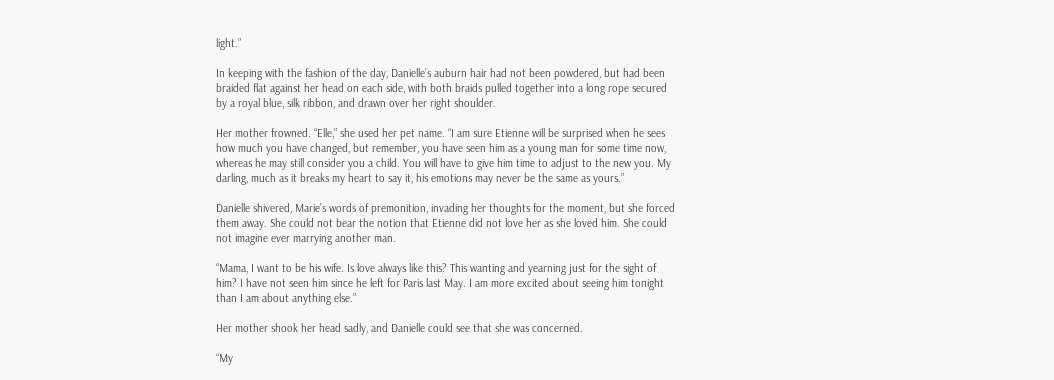light.”

In keeping with the fashion of the day, Danielle’s auburn hair had not been powdered, but had been braided flat against her head on each side, with both braids pulled together into a long rope secured by a royal blue, silk ribbon, and drawn over her right shoulder.

Her mother frowned. “Elle,” she used her pet name. “I am sure Etienne will be surprised when he sees how much you have changed, but remember, you have seen him as a young man for some time now, whereas he may still consider you a child. You will have to give him time to adjust to the new you. My darling, much as it breaks my heart to say it, his emotions may never be the same as yours.”

Danielle shivered, Marie’s words of premonition, invading her thoughts for the moment, but she forced them away. She could not bear the notion that Etienne did not love her as she loved him. She could not imagine ever marrying another man.

“Mama, I want to be his wife. Is love always like this? This wanting and yearning just for the sight of him? I have not seen him since he left for Paris last May. I am more excited about seeing him tonight than I am about anything else.”

Her mother shook her head sadly, and Danielle could see that she was concerned.

“My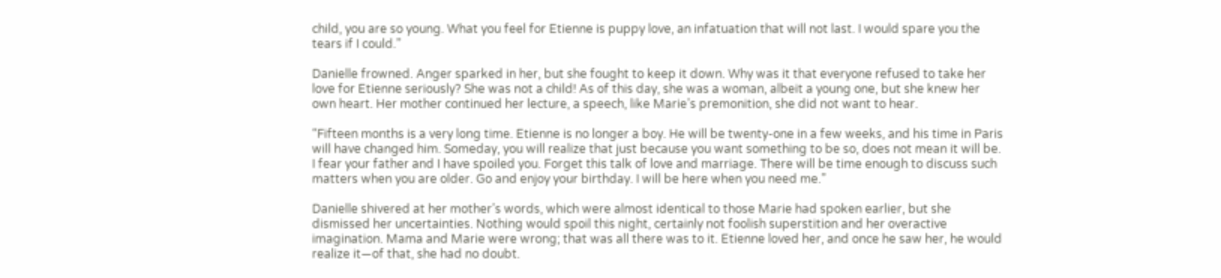child, you are so young. What you feel for Etienne is puppy love, an infatuation that will not last. I would spare you the tears if I could.”

Danielle frowned. Anger sparked in her, but she fought to keep it down. Why was it that everyone refused to take her love for Etienne seriously? She was not a child! As of this day, she was a woman, albeit a young one, but she knew her own heart. Her mother continued her lecture, a speech, like Marie’s premonition, she did not want to hear.

“Fifteen months is a very long time. Etienne is no longer a boy. He will be twenty-one in a few weeks, and his time in Paris will have changed him. Someday, you will realize that just because you want something to be so, does not mean it will be. I fear your father and I have spoiled you. Forget this talk of love and marriage. There will be time enough to discuss such matters when you are older. Go and enjoy your birthday. I will be here when you need me.”

Danielle shivered at her mother’s words, which were almost identical to those Marie had spoken earlier, but she dismissed her uncertainties. Nothing would spoil this night, certainly not foolish superstition and her overactive imagination. Mama and Marie were wrong; that was all there was to it. Etienne loved her, and once he saw her, he would realize it—of that, she had no doubt.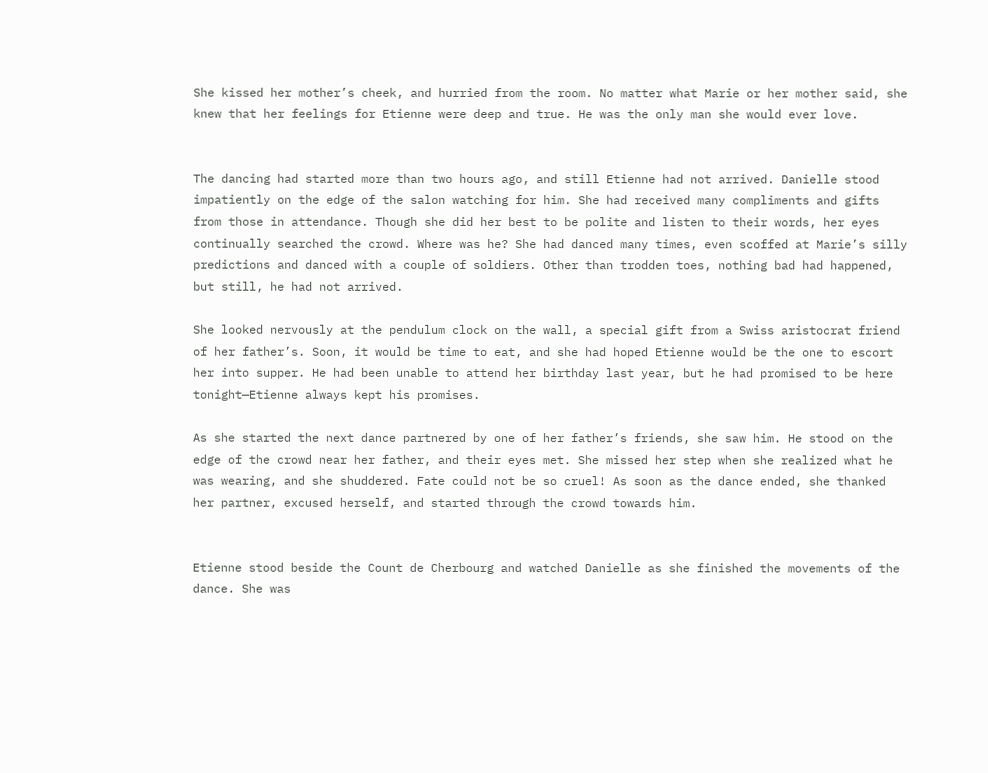She kissed her mother’s cheek, and hurried from the room. No matter what Marie or her mother said, she knew that her feelings for Etienne were deep and true. He was the only man she would ever love.


The dancing had started more than two hours ago, and still Etienne had not arrived. Danielle stood impatiently on the edge of the salon watching for him. She had received many compliments and gifts from those in attendance. Though she did her best to be polite and listen to their words, her eyes continually searched the crowd. Where was he? She had danced many times, even scoffed at Marie’s silly predictions and danced with a couple of soldiers. Other than trodden toes, nothing bad had happened, but still, he had not arrived.

She looked nervously at the pendulum clock on the wall, a special gift from a Swiss aristocrat friend of her father’s. Soon, it would be time to eat, and she had hoped Etienne would be the one to escort her into supper. He had been unable to attend her birthday last year, but he had promised to be here tonight—Etienne always kept his promises.

As she started the next dance partnered by one of her father’s friends, she saw him. He stood on the edge of the crowd near her father, and their eyes met. She missed her step when she realized what he was wearing, and she shuddered. Fate could not be so cruel! As soon as the dance ended, she thanked her partner, excused herself, and started through the crowd towards him.


Etienne stood beside the Count de Cherbourg and watched Danielle as she finished the movements of the dance. She was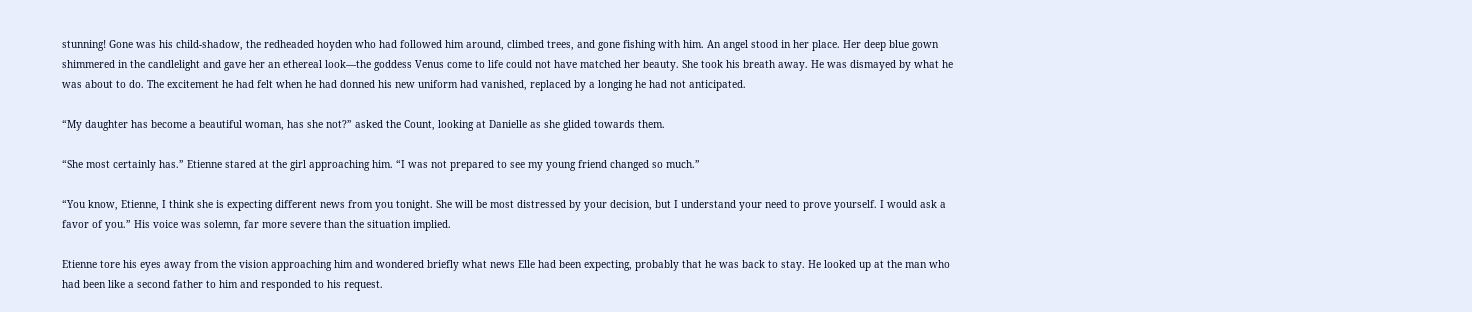stunning! Gone was his child-shadow, the redheaded hoyden who had followed him around, climbed trees, and gone fishing with him. An angel stood in her place. Her deep blue gown shimmered in the candlelight and gave her an ethereal look—the goddess Venus come to life could not have matched her beauty. She took his breath away. He was dismayed by what he was about to do. The excitement he had felt when he had donned his new uniform had vanished, replaced by a longing he had not anticipated.

“My daughter has become a beautiful woman, has she not?” asked the Count, looking at Danielle as she glided towards them.

“She most certainly has.” Etienne stared at the girl approaching him. “I was not prepared to see my young friend changed so much.”

“You know, Etienne, I think she is expecting different news from you tonight. She will be most distressed by your decision, but I understand your need to prove yourself. I would ask a favor of you.” His voice was solemn, far more severe than the situation implied.

Etienne tore his eyes away from the vision approaching him and wondered briefly what news Elle had been expecting, probably that he was back to stay. He looked up at the man who had been like a second father to him and responded to his request.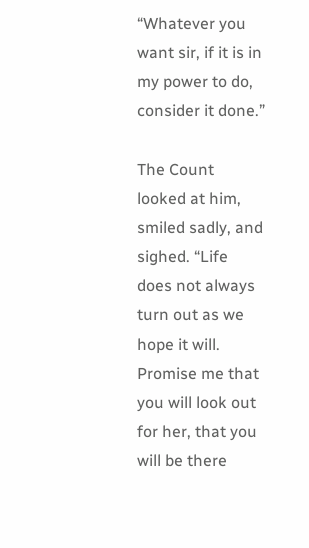“Whatever you want sir, if it is in my power to do, consider it done.”

The Count looked at him, smiled sadly, and sighed. “Life does not always turn out as we hope it will. Promise me that you will look out for her, that you will be there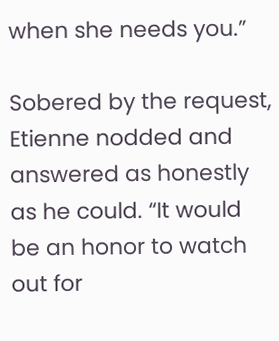when she needs you.”

Sobered by the request, Etienne nodded and answered as honestly as he could. “It would be an honor to watch out for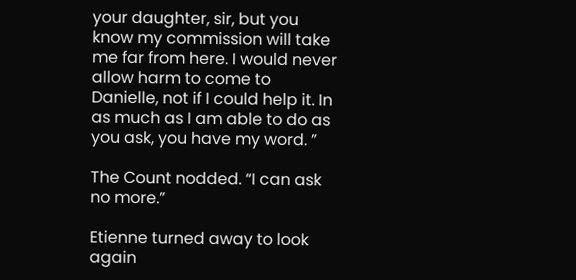your daughter, sir, but you know my commission will take me far from here. I would never allow harm to come to Danielle, not if I could help it. In as much as I am able to do as you ask, you have my word. ”

The Count nodded. “I can ask no more.”

Etienne turned away to look again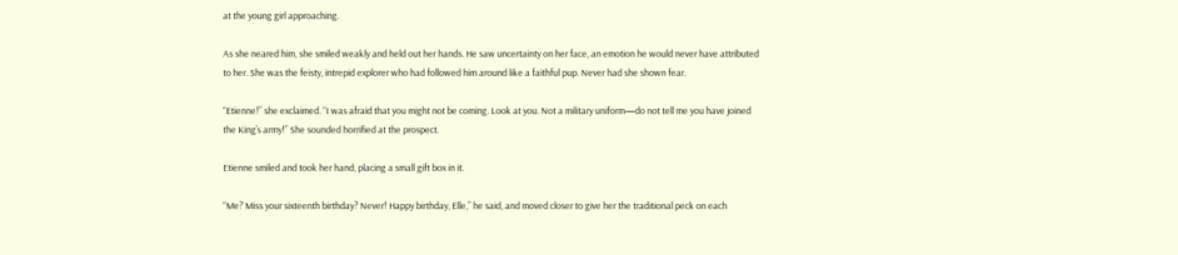at the young girl approaching.

As she neared him, she smiled weakly and held out her hands. He saw uncertainty on her face, an emotion he would never have attributed to her. She was the feisty, intrepid explorer who had followed him around like a faithful pup. Never had she shown fear.

“Etienne!” she exclaimed. “I was afraid that you might not be coming. Look at you. Not a military uniform—do not tell me you have joined the King’s army!” She sounded horrified at the prospect.

Etienne smiled and took her hand, placing a small gift box in it.

“Me? Miss your sixteenth birthday? Never! Happy birthday, Elle,” he said, and moved closer to give her the traditional peck on each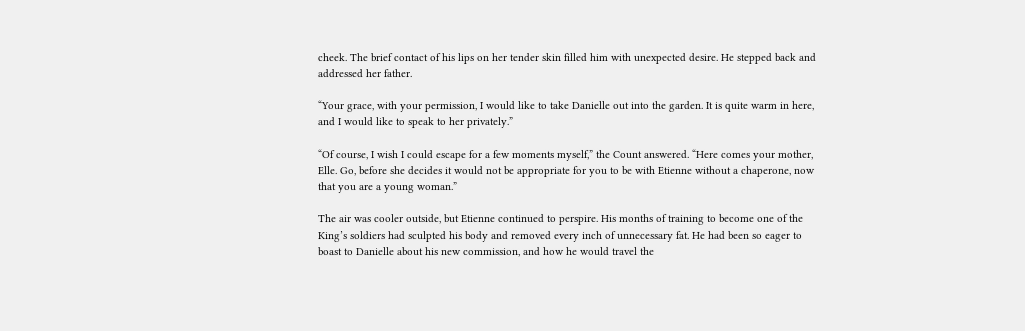cheek. The brief contact of his lips on her tender skin filled him with unexpected desire. He stepped back and addressed her father.

“Your grace, with your permission, I would like to take Danielle out into the garden. It is quite warm in here, and I would like to speak to her privately.”

“Of course, I wish I could escape for a few moments myself,” the Count answered. “Here comes your mother, Elle. Go, before she decides it would not be appropriate for you to be with Etienne without a chaperone, now that you are a young woman.”

The air was cooler outside, but Etienne continued to perspire. His months of training to become one of the King’s soldiers had sculpted his body and removed every inch of unnecessary fat. He had been so eager to boast to Danielle about his new commission, and how he would travel the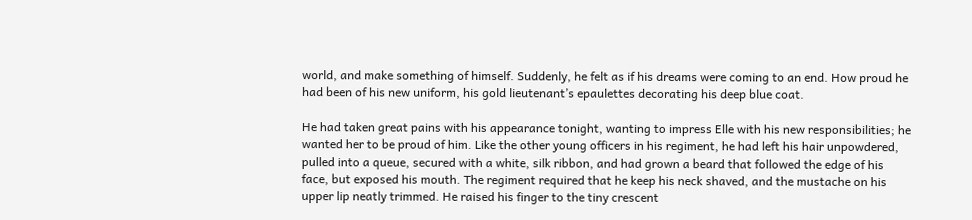world, and make something of himself. Suddenly, he felt as if his dreams were coming to an end. How proud he had been of his new uniform, his gold lieutenant’s epaulettes decorating his deep blue coat.

He had taken great pains with his appearance tonight, wanting to impress Elle with his new responsibilities; he wanted her to be proud of him. Like the other young officers in his regiment, he had left his hair unpowdered, pulled into a queue, secured with a white, silk ribbon, and had grown a beard that followed the edge of his face, but exposed his mouth. The regiment required that he keep his neck shaved, and the mustache on his upper lip neatly trimmed. He raised his finger to the tiny crescent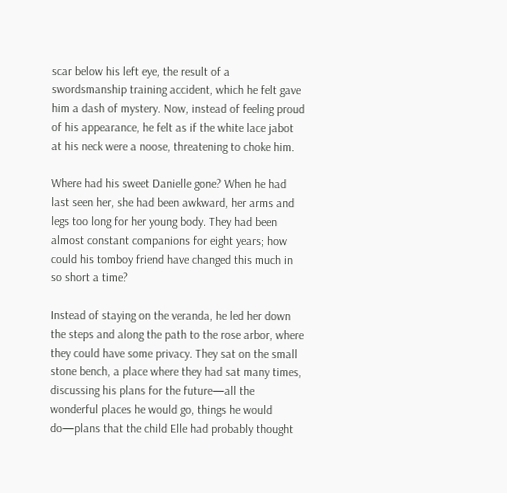scar below his left eye, the result of a swordsmanship training accident, which he felt gave him a dash of mystery. Now, instead of feeling proud of his appearance, he felt as if the white lace jabot at his neck were a noose, threatening to choke him.

Where had his sweet Danielle gone? When he had last seen her, she had been awkward, her arms and legs too long for her young body. They had been almost constant companions for eight years; how could his tomboy friend have changed this much in so short a time?

Instead of staying on the veranda, he led her down the steps and along the path to the rose arbor, where they could have some privacy. They sat on the small stone bench, a place where they had sat many times, discussing his plans for the future—all the wonderful places he would go, things he would do—plans that the child Elle had probably thought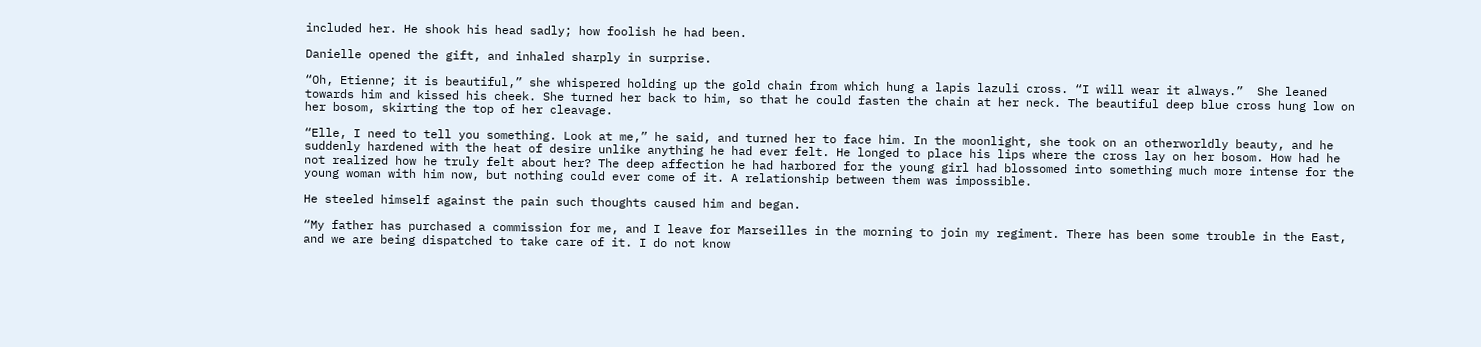included her. He shook his head sadly; how foolish he had been.

Danielle opened the gift, and inhaled sharply in surprise.

“Oh, Etienne; it is beautiful,” she whispered holding up the gold chain from which hung a lapis lazuli cross. “I will wear it always.”  She leaned towards him and kissed his cheek. She turned her back to him, so that he could fasten the chain at her neck. The beautiful deep blue cross hung low on her bosom, skirting the top of her cleavage.

“Elle, I need to tell you something. Look at me,” he said, and turned her to face him. In the moonlight, she took on an otherworldly beauty, and he suddenly hardened with the heat of desire unlike anything he had ever felt. He longed to place his lips where the cross lay on her bosom. How had he not realized how he truly felt about her? The deep affection he had harbored for the young girl had blossomed into something much more intense for the young woman with him now, but nothing could ever come of it. A relationship between them was impossible.

He steeled himself against the pain such thoughts caused him and began.

“My father has purchased a commission for me, and I leave for Marseilles in the morning to join my regiment. There has been some trouble in the East, and we are being dispatched to take care of it. I do not know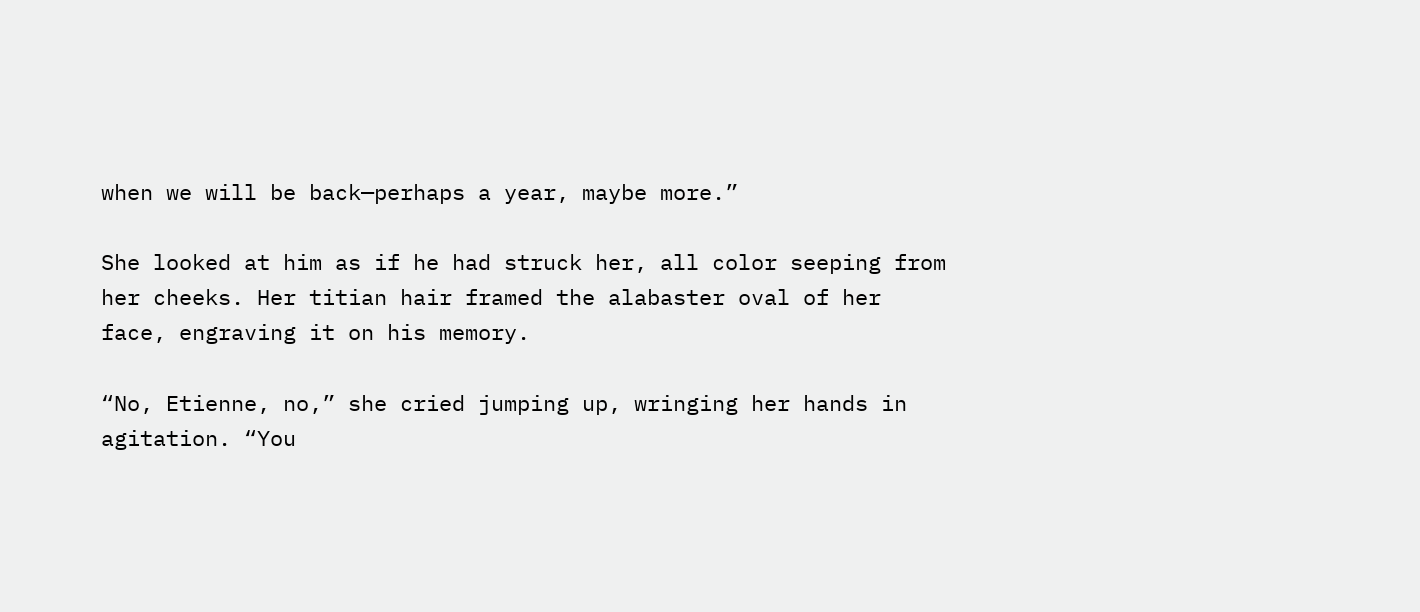when we will be back—perhaps a year, maybe more.”

She looked at him as if he had struck her, all color seeping from her cheeks. Her titian hair framed the alabaster oval of her face, engraving it on his memory.

“No, Etienne, no,” she cried jumping up, wringing her hands in agitation. “You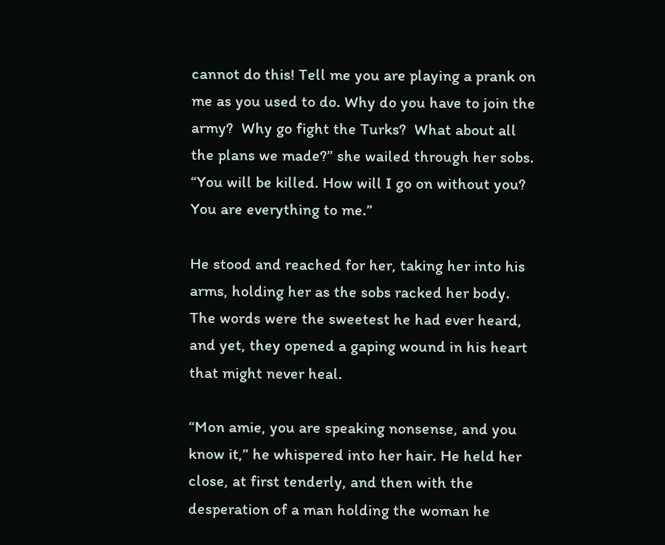cannot do this! Tell me you are playing a prank on me as you used to do. Why do you have to join the army?  Why go fight the Turks?  What about all the plans we made?” she wailed through her sobs. “You will be killed. How will I go on without you? You are everything to me.”

He stood and reached for her, taking her into his arms, holding her as the sobs racked her body. The words were the sweetest he had ever heard, and yet, they opened a gaping wound in his heart that might never heal.

“Mon amie, you are speaking nonsense, and you know it,” he whispered into her hair. He held her close, at first tenderly, and then with the desperation of a man holding the woman he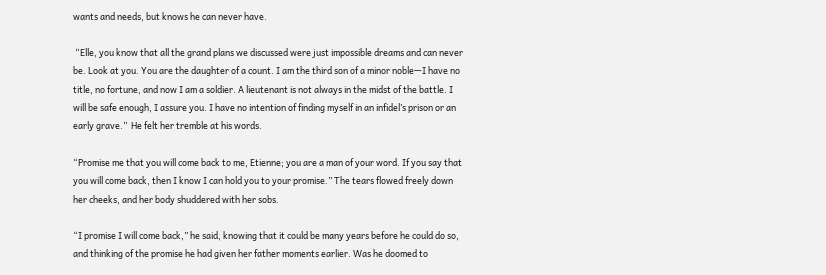wants and needs, but knows he can never have.

 “Elle, you know that all the grand plans we discussed were just impossible dreams and can never be. Look at you. You are the daughter of a count. I am the third son of a minor noble—I have no title, no fortune, and now I am a soldier. A lieutenant is not always in the midst of the battle. I will be safe enough, I assure you. I have no intention of finding myself in an infidel’s prison or an early grave.”  He felt her tremble at his words.

“Promise me that you will come back to me, Etienne; you are a man of your word. If you say that you will come back, then I know I can hold you to your promise.” The tears flowed freely down her cheeks, and her body shuddered with her sobs.

“I promise I will come back,” he said, knowing that it could be many years before he could do so, and thinking of the promise he had given her father moments earlier. Was he doomed to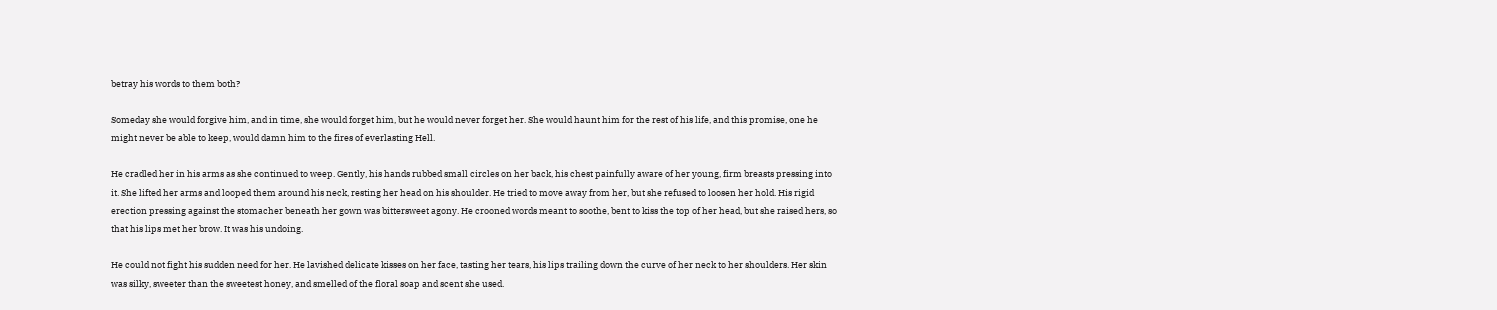betray his words to them both?

Someday she would forgive him, and in time, she would forget him, but he would never forget her. She would haunt him for the rest of his life, and this promise, one he might never be able to keep, would damn him to the fires of everlasting Hell.

He cradled her in his arms as she continued to weep. Gently, his hands rubbed small circles on her back, his chest painfully aware of her young, firm breasts pressing into it. She lifted her arms and looped them around his neck, resting her head on his shoulder. He tried to move away from her, but she refused to loosen her hold. His rigid erection pressing against the stomacher beneath her gown was bittersweet agony. He crooned words meant to soothe, bent to kiss the top of her head, but she raised hers, so that his lips met her brow. It was his undoing.

He could not fight his sudden need for her. He lavished delicate kisses on her face, tasting her tears, his lips trailing down the curve of her neck to her shoulders. Her skin was silky, sweeter than the sweetest honey, and smelled of the floral soap and scent she used.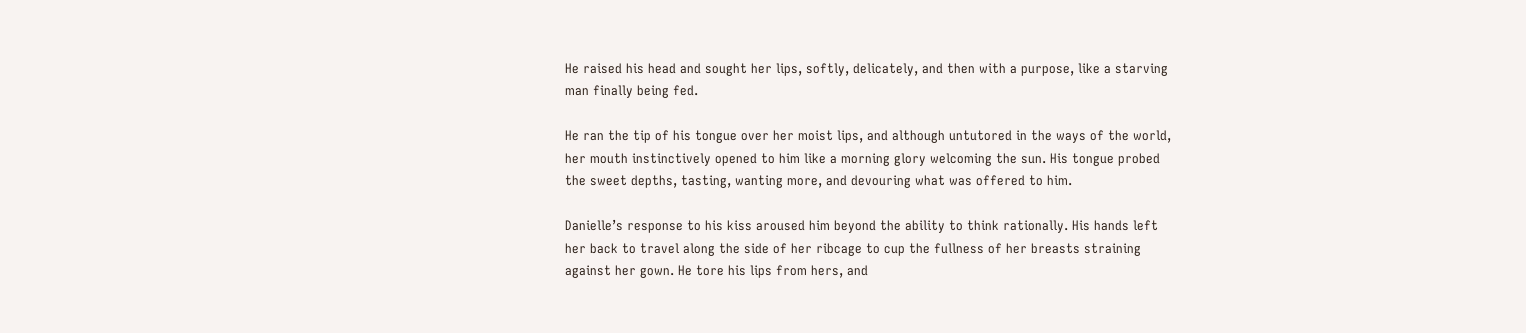He raised his head and sought her lips, softly, delicately, and then with a purpose, like a starving man finally being fed.

He ran the tip of his tongue over her moist lips, and although untutored in the ways of the world, her mouth instinctively opened to him like a morning glory welcoming the sun. His tongue probed the sweet depths, tasting, wanting more, and devouring what was offered to him.

Danielle’s response to his kiss aroused him beyond the ability to think rationally. His hands left her back to travel along the side of her ribcage to cup the fullness of her breasts straining against her gown. He tore his lips from hers, and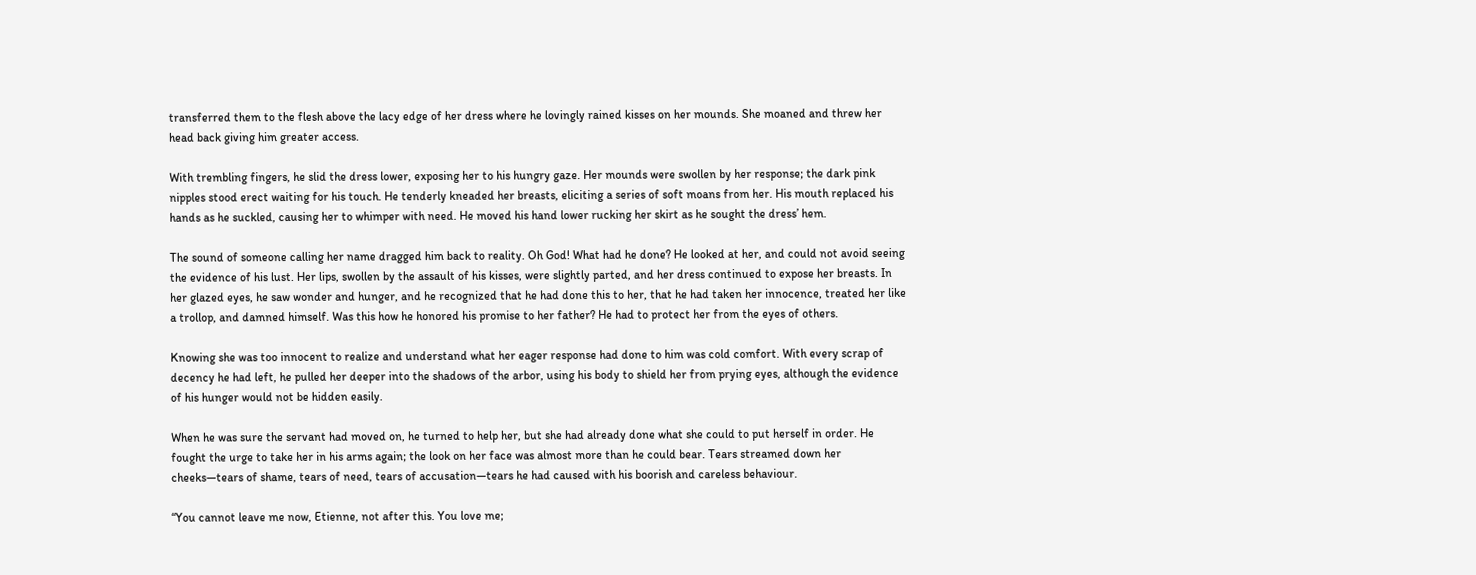transferred them to the flesh above the lacy edge of her dress where he lovingly rained kisses on her mounds. She moaned and threw her head back giving him greater access.

With trembling fingers, he slid the dress lower, exposing her to his hungry gaze. Her mounds were swollen by her response; the dark pink nipples stood erect waiting for his touch. He tenderly kneaded her breasts, eliciting a series of soft moans from her. His mouth replaced his hands as he suckled, causing her to whimper with need. He moved his hand lower rucking her skirt as he sought the dress’ hem.

The sound of someone calling her name dragged him back to reality. Oh God! What had he done? He looked at her, and could not avoid seeing the evidence of his lust. Her lips, swollen by the assault of his kisses, were slightly parted, and her dress continued to expose her breasts. In her glazed eyes, he saw wonder and hunger, and he recognized that he had done this to her, that he had taken her innocence, treated her like a trollop, and damned himself. Was this how he honored his promise to her father? He had to protect her from the eyes of others.

Knowing she was too innocent to realize and understand what her eager response had done to him was cold comfort. With every scrap of decency he had left, he pulled her deeper into the shadows of the arbor, using his body to shield her from prying eyes, although the evidence of his hunger would not be hidden easily.

When he was sure the servant had moved on, he turned to help her, but she had already done what she could to put herself in order. He fought the urge to take her in his arms again; the look on her face was almost more than he could bear. Tears streamed down her cheeks—tears of shame, tears of need, tears of accusation—tears he had caused with his boorish and careless behaviour.

“You cannot leave me now, Etienne, not after this. You love me;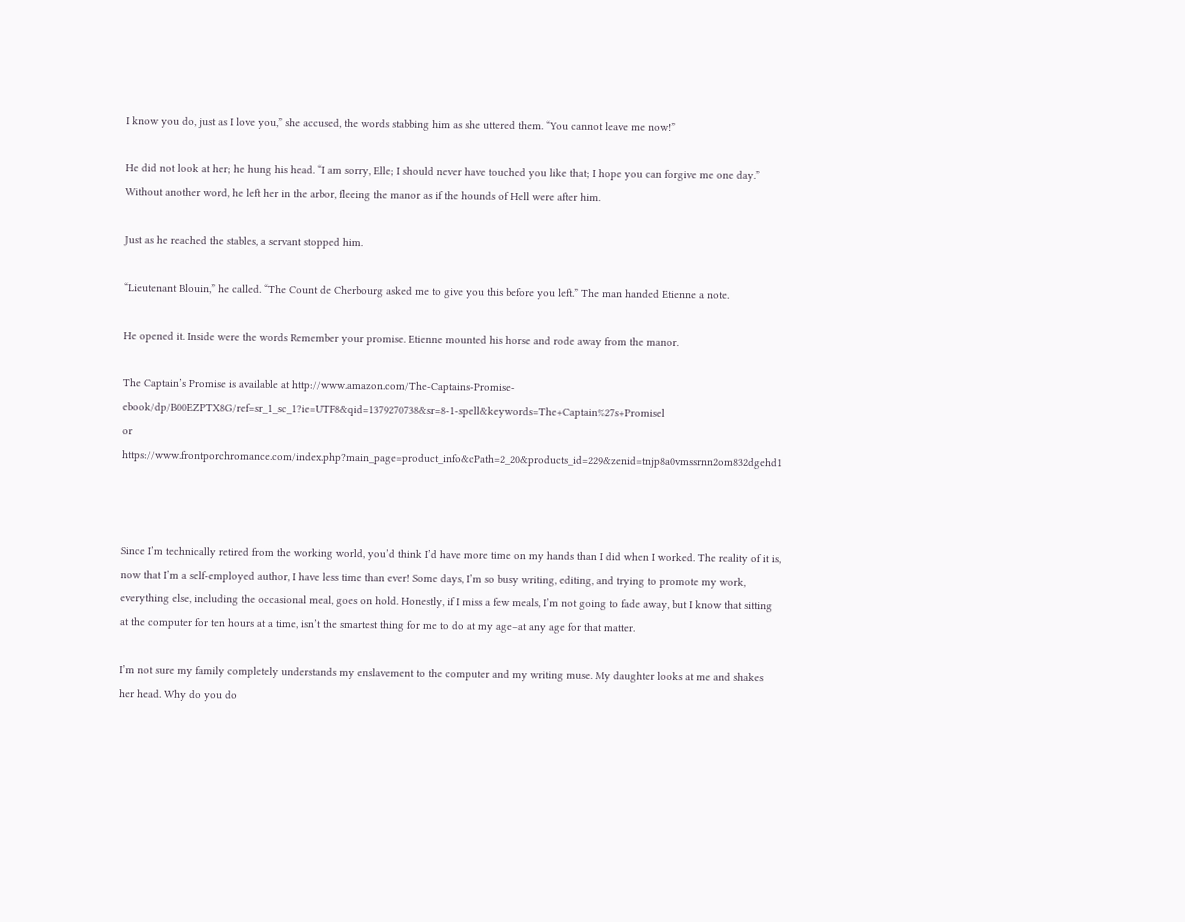I know you do, just as I love you,” she accused, the words stabbing him as she uttered them. “You cannot leave me now!”

He did not look at her; he hung his head. “I am sorry, Elle; I should never have touched you like that; I hope you can forgive me one day.” Without another word, he left her in the arbor, fleeing the manor as if the hounds of Hell were after him.

Just as he reached the stables, a servant stopped him.

“Lieutenant Blouin,” he called. “The Count de Cherbourg asked me to give you this before you left.” The man handed Etienne a note.

He opened it. Inside were the words Remember your promise. Etienne mounted his horse and rode away from the manor.

The Captain’s Promise is available at http://www.amazon.com/The-Captains-Promise-ebook/dp/B00EZPTX8G/ref=sr_1_sc_1?ie=UTF8&qid=1379270738&sr=8-1-spell&keywords=The+Captain%27s+Promisel
or https://www.frontporchromance.com/index.php?main_page=product_info&cPath=2_20&products_id=229&zenid=tnjp8a0vmssrnn2om832dgehd1



Since I’m technically retired from the working world, you’d think I’d have more time on my hands than I did when I worked. The reality of it is, now that I’m a self-employed author, I have less time than ever! Some days, I’m so busy writing, editing, and trying to promote my work, everything else, including the occasional meal, goes on hold. Honestly, if I miss a few meals, I’m not going to fade away, but I know that sitting at the computer for ten hours at a time, isn’t the smartest thing for me to do at my age–at any age for that matter.

I’m not sure my family completely understands my enslavement to the computer and my writing muse. My daughter looks at me and shakes her head. Why do you do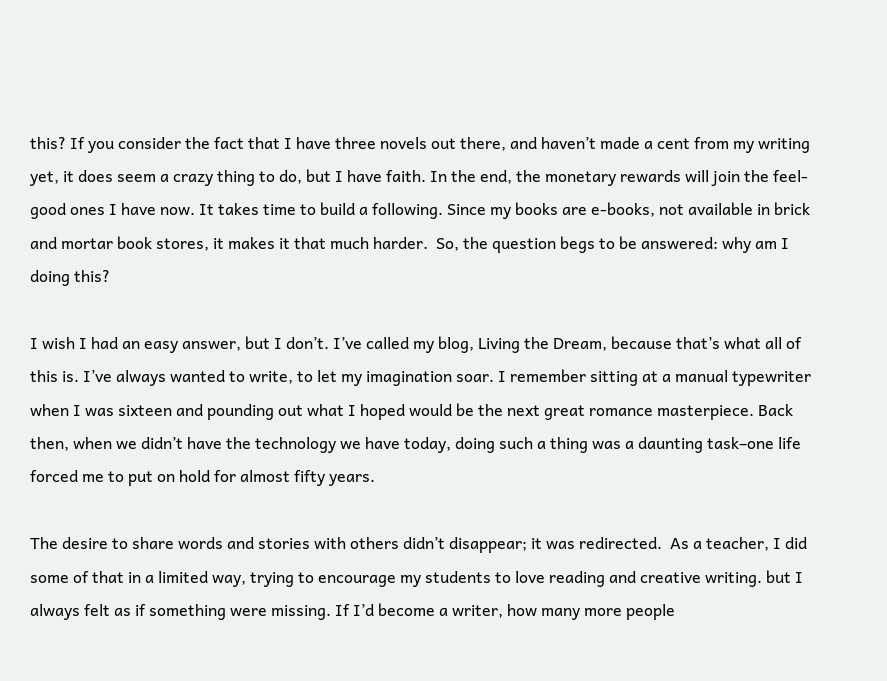this? If you consider the fact that I have three novels out there, and haven’t made a cent from my writing yet, it does seem a crazy thing to do, but I have faith. In the end, the monetary rewards will join the feel-good ones I have now. It takes time to build a following. Since my books are e-books, not available in brick and mortar book stores, it makes it that much harder.  So, the question begs to be answered: why am I doing this?

I wish I had an easy answer, but I don’t. I’ve called my blog, Living the Dream, because that’s what all of this is. I’ve always wanted to write, to let my imagination soar. I remember sitting at a manual typewriter when I was sixteen and pounding out what I hoped would be the next great romance masterpiece. Back then, when we didn’t have the technology we have today, doing such a thing was a daunting task–one life forced me to put on hold for almost fifty years.

The desire to share words and stories with others didn’t disappear; it was redirected.  As a teacher, I did some of that in a limited way, trying to encourage my students to love reading and creative writing. but I always felt as if something were missing. If I’d become a writer, how many more people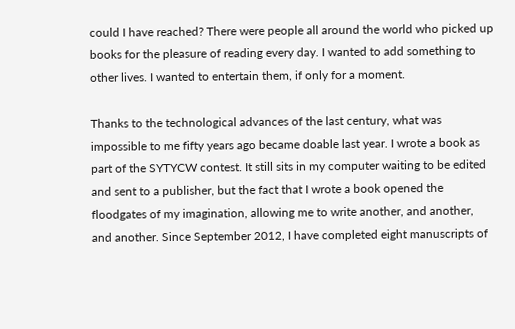could I have reached? There were people all around the world who picked up books for the pleasure of reading every day. I wanted to add something to other lives. I wanted to entertain them, if only for a moment.

Thanks to the technological advances of the last century, what was impossible to me fifty years ago became doable last year. I wrote a book as part of the SYTYCW contest. It still sits in my computer waiting to be edited and sent to a publisher, but the fact that I wrote a book opened the floodgates of my imagination, allowing me to write another, and another, and another. Since September 2012, I have completed eight manuscripts of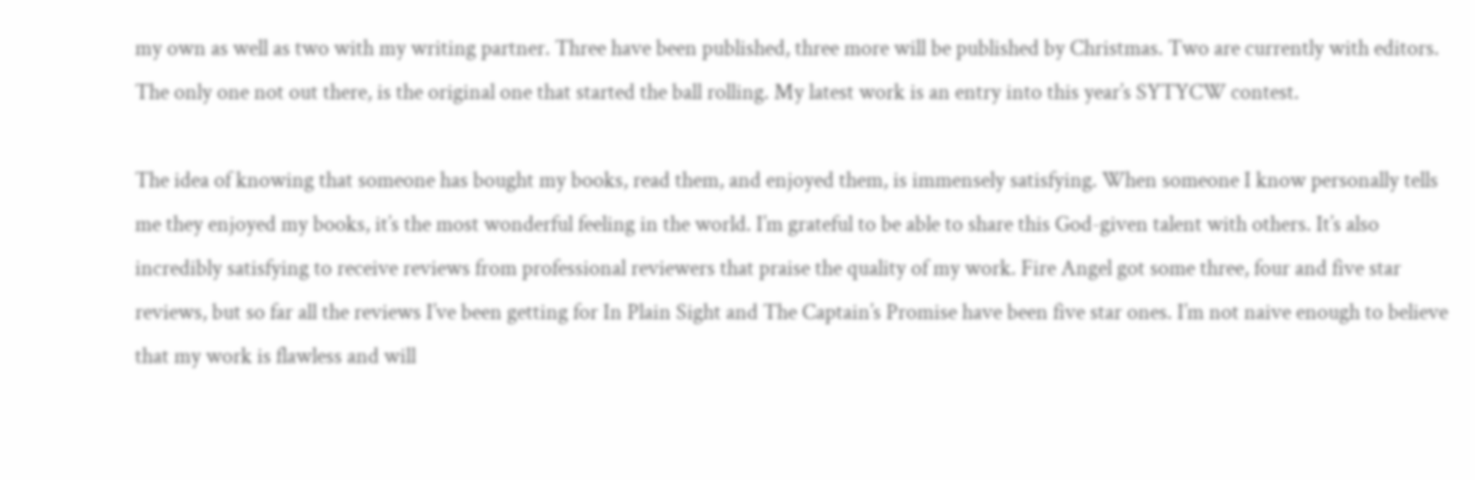my own as well as two with my writing partner. Three have been published, three more will be published by Christmas. Two are currently with editors. The only one not out there, is the original one that started the ball rolling. My latest work is an entry into this year’s SYTYCW contest.

The idea of knowing that someone has bought my books, read them, and enjoyed them, is immensely satisfying. When someone I know personally tells me they enjoyed my books, it’s the most wonderful feeling in the world. I’m grateful to be able to share this God-given talent with others. It’s also incredibly satisfying to receive reviews from professional reviewers that praise the quality of my work. Fire Angel got some three, four and five star reviews, but so far all the reviews I’ve been getting for In Plain Sight and The Captain’s Promise have been five star ones. I’m not naive enough to believe that my work is flawless and will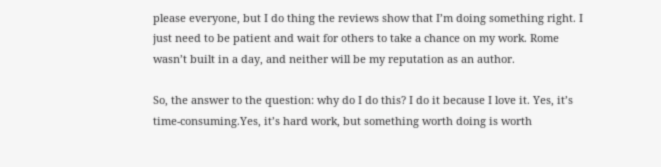please everyone, but I do thing the reviews show that I’m doing something right. I just need to be patient and wait for others to take a chance on my work. Rome wasn’t built in a day, and neither will be my reputation as an author.

So, the answer to the question: why do I do this? I do it because I love it. Yes, it’s time-consuming.Yes, it’s hard work, but something worth doing is worth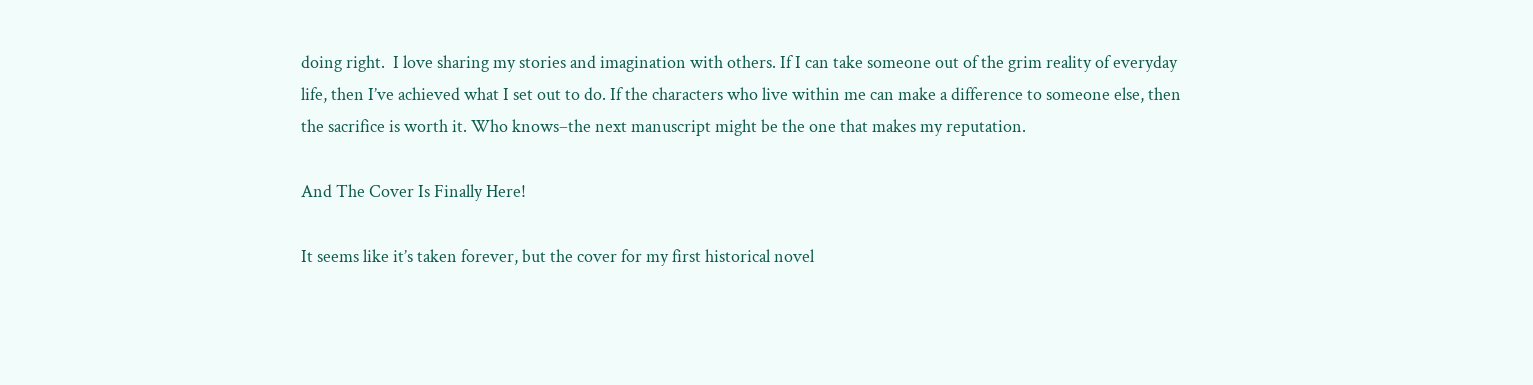doing right.  I love sharing my stories and imagination with others. If I can take someone out of the grim reality of everyday life, then I’ve achieved what I set out to do. If the characters who live within me can make a difference to someone else, then the sacrifice is worth it. Who knows–the next manuscript might be the one that makes my reputation.

And The Cover Is Finally Here!

It seems like it’s taken forever, but the cover for my first historical novel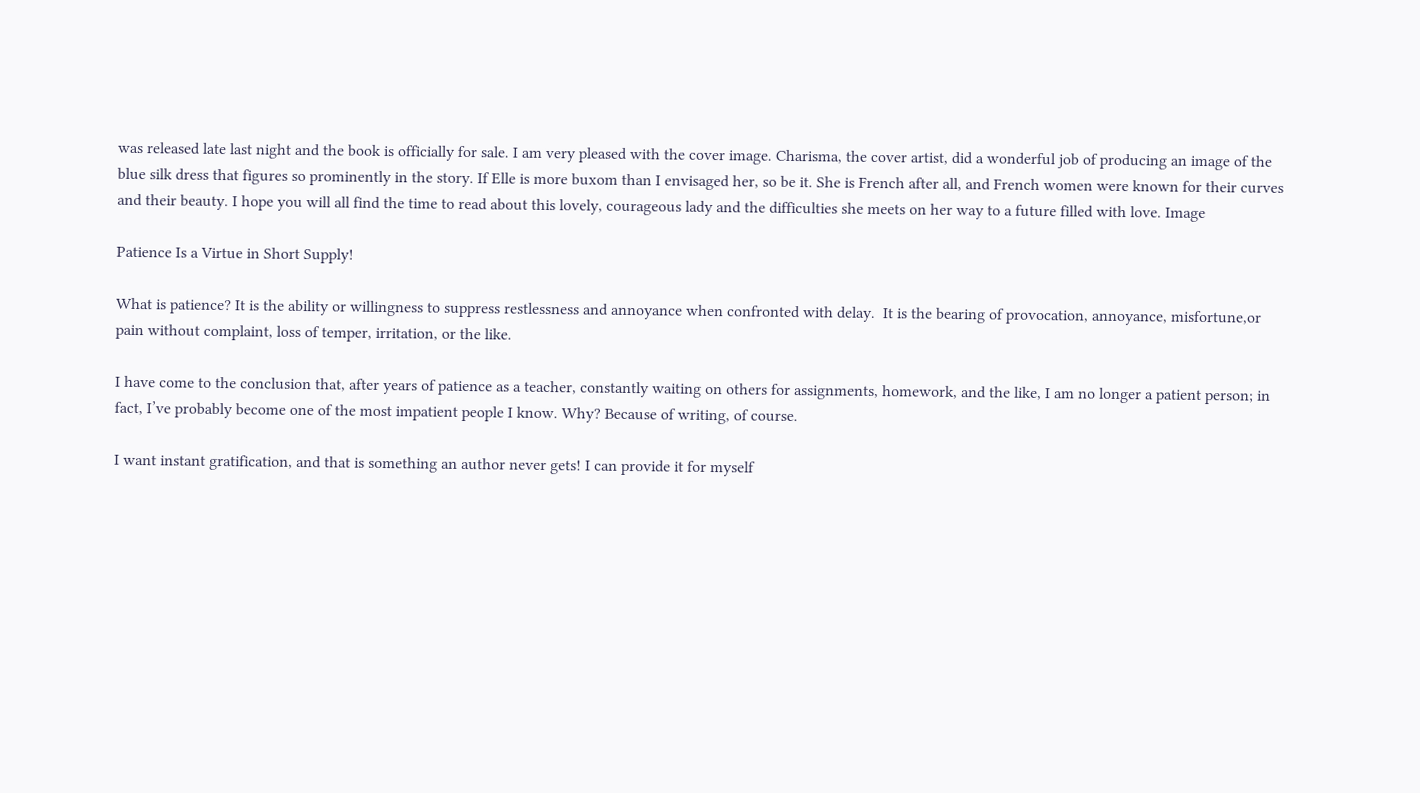was released late last night and the book is officially for sale. I am very pleased with the cover image. Charisma, the cover artist, did a wonderful job of producing an image of the blue silk dress that figures so prominently in the story. If Elle is more buxom than I envisaged her, so be it. She is French after all, and French women were known for their curves and their beauty. I hope you will all find the time to read about this lovely, courageous lady and the difficulties she meets on her way to a future filled with love. Image

Patience Is a Virtue in Short Supply!

What is patience? It is the ability or willingness to suppress restlessness and annoyance when confronted with delay.  It is the bearing of provocation, annoyance, misfortune,or pain without complaint, loss of temper, irritation, or the like.

I have come to the conclusion that, after years of patience as a teacher, constantly waiting on others for assignments, homework, and the like, I am no longer a patient person; in fact, I’ve probably become one of the most impatient people I know. Why? Because of writing, of course.

I want instant gratification, and that is something an author never gets! I can provide it for myself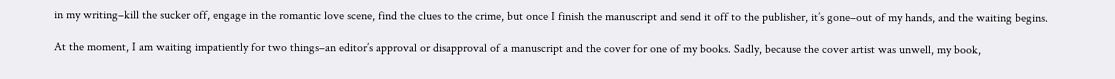in my writing–kill the sucker off, engage in the romantic love scene, find the clues to the crime, but once I finish the manuscript and send it off to the publisher, it’s gone–out of my hands, and the waiting begins.

At the moment, I am waiting impatiently for two things–an editor’s approval or disapproval of a manuscript and the cover for one of my books. Sadly, because the cover artist was unwell, my book,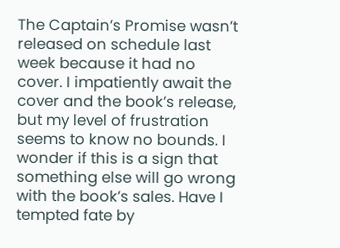The Captain’s Promise wasn’t released on schedule last week because it had no cover. I impatiently await the cover and the book’s release, but my level of frustration seems to know no bounds. I wonder if this is a sign that something else will go wrong with the book’s sales. Have I tempted fate by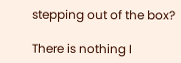stepping out of the box?

There is nothing I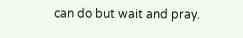can do but wait and pray.